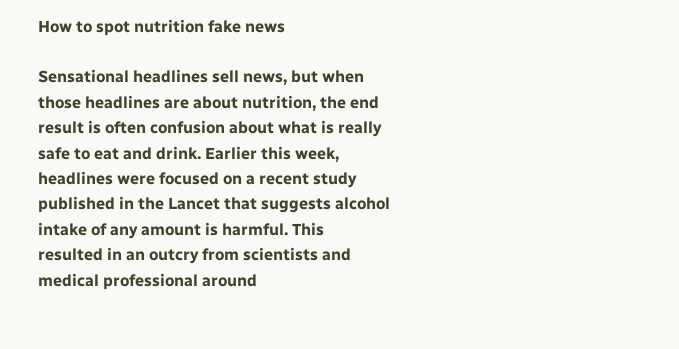How to spot nutrition fake news

Sensational headlines sell news, but when those headlines are about nutrition, the end result is often confusion about what is really safe to eat and drink. Earlier this week, headlines were focused on a recent study published in the Lancet that suggests alcohol intake of any amount is harmful. This resulted in an outcry from scientists and medical professional around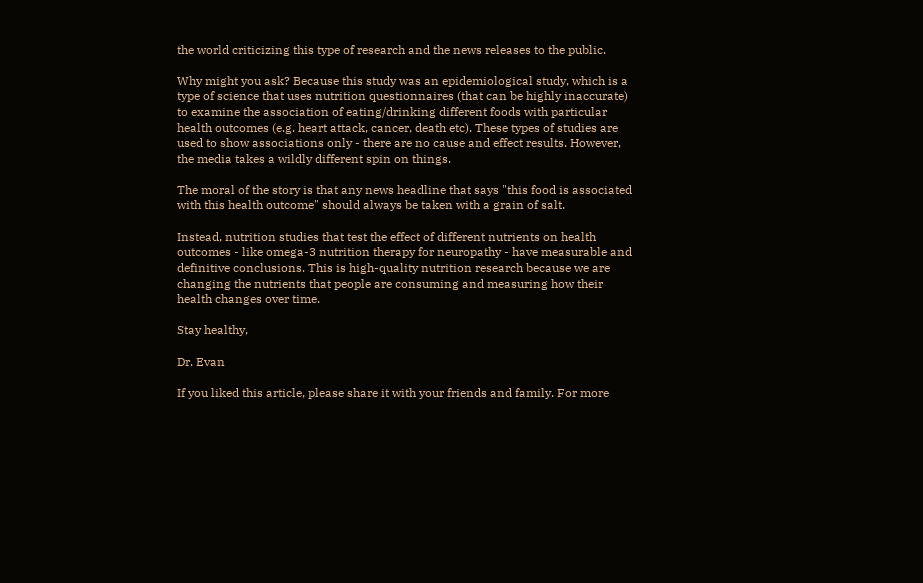the world criticizing this type of research and the news releases to the public.

Why might you ask? Because this study was an epidemiological study, which is a type of science that uses nutrition questionnaires (that can be highly inaccurate) to examine the association of eating/drinking different foods with particular health outcomes (e.g. heart attack, cancer, death etc). These types of studies are used to show associations only - there are no cause and effect results. However, the media takes a wildly different spin on things.

The moral of the story is that any news headline that says "this food is associated with this health outcome" should always be taken with a grain of salt.

Instead, nutrition studies that test the effect of different nutrients on health outcomes - like omega-3 nutrition therapy for neuropathy - have measurable and definitive conclusions. This is high-quality nutrition research because we are changing the nutrients that people are consuming and measuring how their health changes over time.

Stay healthy,

Dr. Evan

If you liked this article, please share it with your friends and family. For more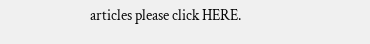articles please click HERE.